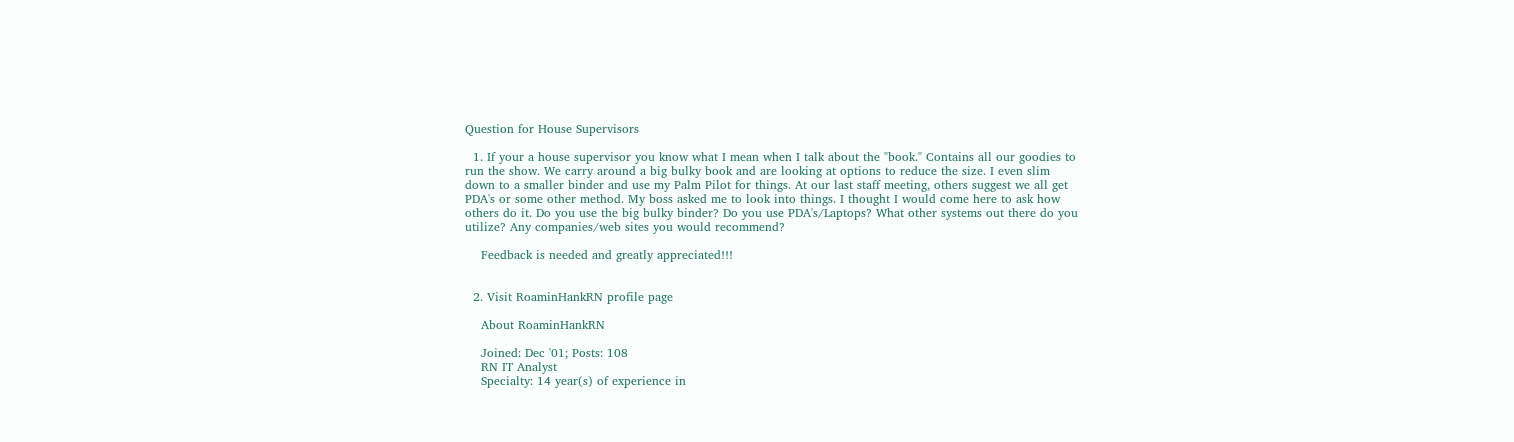Question for House Supervisors

  1. If your a house supervisor you know what I mean when I talk about the "book." Contains all our goodies to run the show. We carry around a big bulky book and are looking at options to reduce the size. I even slim down to a smaller binder and use my Palm Pilot for things. At our last staff meeting, others suggest we all get PDA's or some other method. My boss asked me to look into things. I thought I would come here to ask how others do it. Do you use the big bulky binder? Do you use PDA's/Laptops? What other systems out there do you utilize? Any companies/web sites you would recommend?

    Feedback is needed and greatly appreciated!!!


  2. Visit RoaminHankRN profile page

    About RoaminHankRN

    Joined: Dec '01; Posts: 108
    RN IT Analyst
    Specialty: 14 year(s) of experience in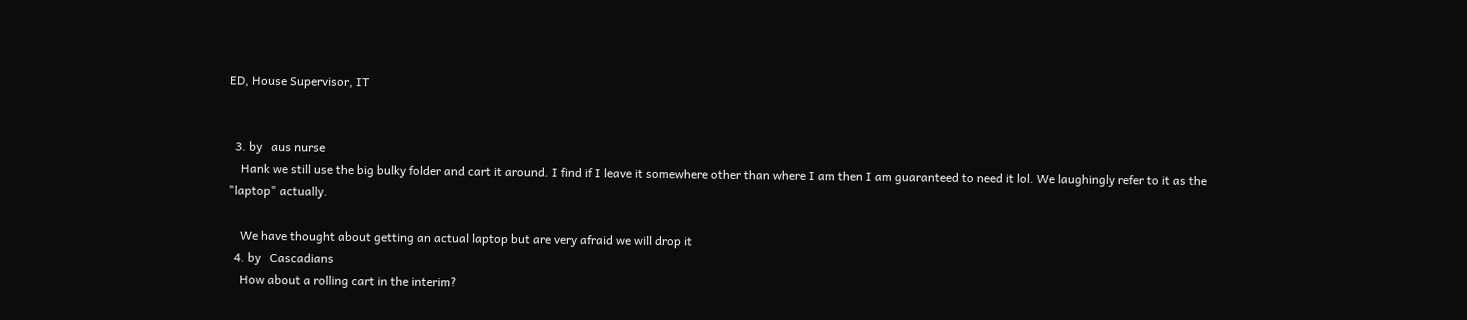ED, House Supervisor, IT


  3. by   aus nurse
    Hank we still use the big bulky folder and cart it around. I find if I leave it somewhere other than where I am then I am guaranteed to need it lol. We laughingly refer to it as the "laptop" actually.

    We have thought about getting an actual laptop but are very afraid we will drop it
  4. by   Cascadians
    How about a rolling cart in the interim?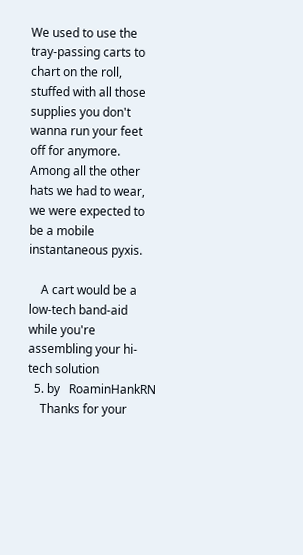We used to use the tray-passing carts to chart on the roll, stuffed with all those supplies you don't wanna run your feet off for anymore. Among all the other hats we had to wear, we were expected to be a mobile instantaneous pyxis.

    A cart would be a low-tech band-aid while you're assembling your hi-tech solution
  5. by   RoaminHankRN
    Thanks for your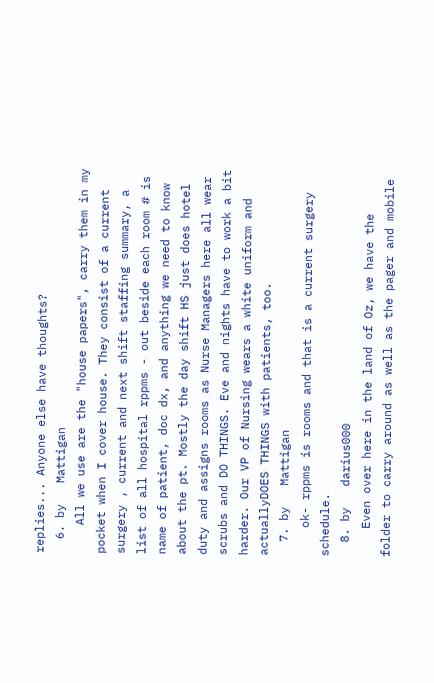replies... Anyone else have thoughts?
  6. by   Mattigan
    All we use are the "house papers", carry them in my pocket when I cover house. They consist of a current surgery , current and next shift staffing summary, a list of all hospital rppms - out beside each room # is name of patient, doc dx, and anything we need to know about the pt. Mostly the day shift HS just does hotel duty and assigns rooms as Nurse Managers here all wear scrubs and DO THINGS. Eve and nights have to work a bit harder. Our VP of Nursing wears a white uniform and actuallyDOES THINGS with patients, too.
  7. by   Mattigan
    ok- rppms is rooms and that is a current surgery schedule.
  8. by   darius000
    Even over here in the land of Oz, we have the folder to carry around as well as the pager and mobile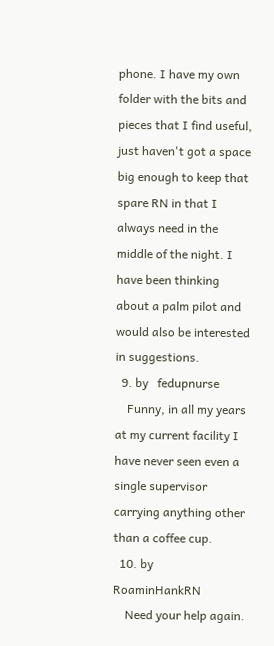phone. I have my own folder with the bits and pieces that I find useful, just haven't got a space big enough to keep that spare RN in that I always need in the middle of the night. I have been thinking about a palm pilot and would also be interested in suggestions.
  9. by   fedupnurse
    Funny, in all my years at my current facility I have never seen even a single supervisor carrying anything other than a coffee cup.
  10. by   RoaminHankRN
    Need your help again.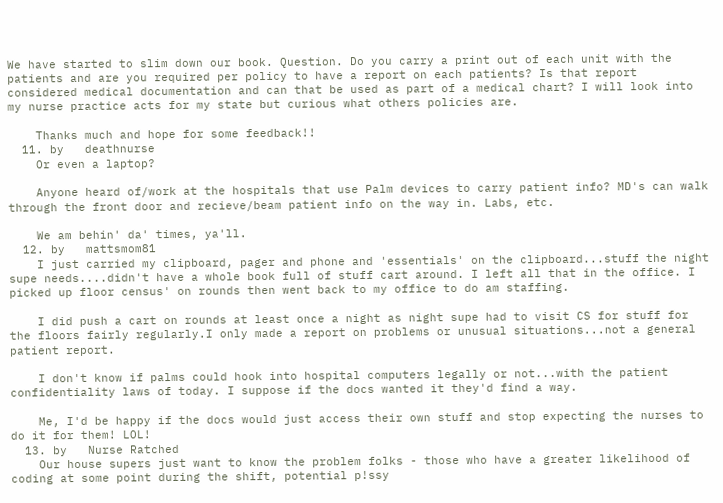We have started to slim down our book. Question. Do you carry a print out of each unit with the patients and are you required per policy to have a report on each patients? Is that report considered medical documentation and can that be used as part of a medical chart? I will look into my nurse practice acts for my state but curious what others policies are.

    Thanks much and hope for some feedback!!
  11. by   deathnurse
    Or even a laptop?

    Anyone heard of/work at the hospitals that use Palm devices to carry patient info? MD's can walk through the front door and recieve/beam patient info on the way in. Labs, etc.

    We am behin' da' times, ya'll.
  12. by   mattsmom81
    I just carried my clipboard, pager and phone and 'essentials' on the clipboard...stuff the night supe needs....didn't have a whole book full of stuff cart around. I left all that in the office. I picked up floor census' on rounds then went back to my office to do am staffing.

    I did push a cart on rounds at least once a night as night supe had to visit CS for stuff for the floors fairly regularly.I only made a report on problems or unusual situations...not a general patient report.

    I don't know if palms could hook into hospital computers legally or not...with the patient confidentiality laws of today. I suppose if the docs wanted it they'd find a way.

    Me, I'd be happy if the docs would just access their own stuff and stop expecting the nurses to do it for them! LOL!
  13. by   Nurse Ratched
    Our house supers just want to know the problem folks - those who have a greater likelihood of coding at some point during the shift, potential p!ssy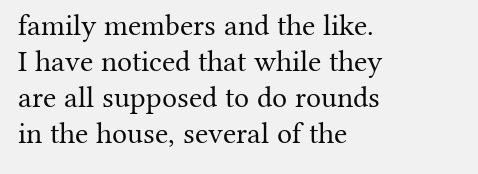family members and the like. I have noticed that while they are all supposed to do rounds in the house, several of the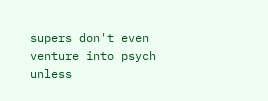supers don't even venture into psych unless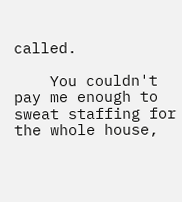called.

    You couldn't pay me enough to sweat staffing for the whole house,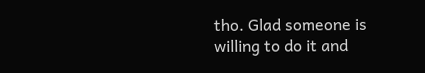tho. Glad someone is willing to do it and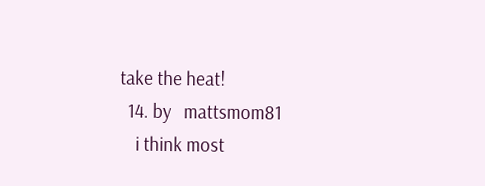take the heat!
  14. by   mattsmom81
    i think most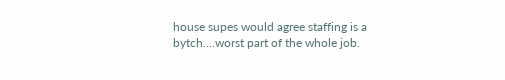house supes would agree staffing is a bytch....worst part of the whole job.